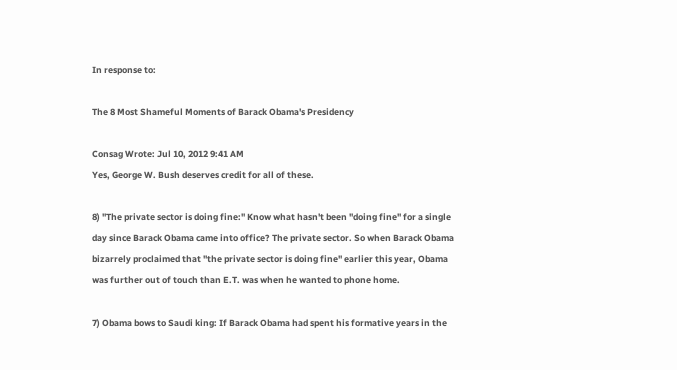In response to:

The 8 Most Shameful Moments of Barack Obama's Presidency

Consag Wrote: Jul 10, 2012 9:41 AM
Yes, George W. Bush deserves credit for all of these.

8) "The private sector is doing fine:" Know what hasn't been "doing fine" for a single day since Barack Obama came into office? The private sector. So when Barack Obama bizarrely proclaimed that "the private sector is doing fine" earlier this year, Obama was further out of touch than E.T. was when he wanted to phone home.

7) Obama bows to Saudi king: If Barack Obama had spent his formative years in the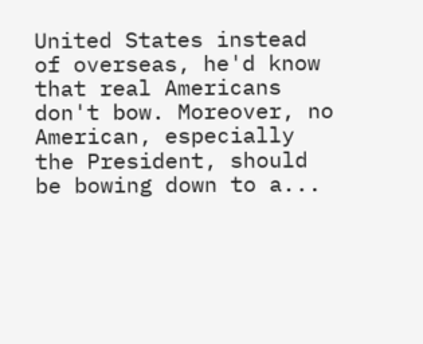United States instead of overseas, he'd know that real Americans don't bow. Moreover, no American, especially the President, should be bowing down to a...